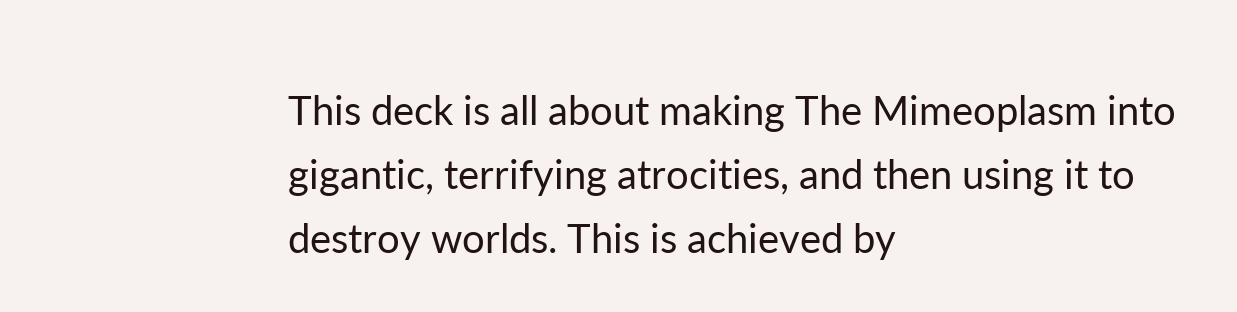This deck is all about making The Mimeoplasm into gigantic, terrifying atrocities, and then using it to destroy worlds. This is achieved by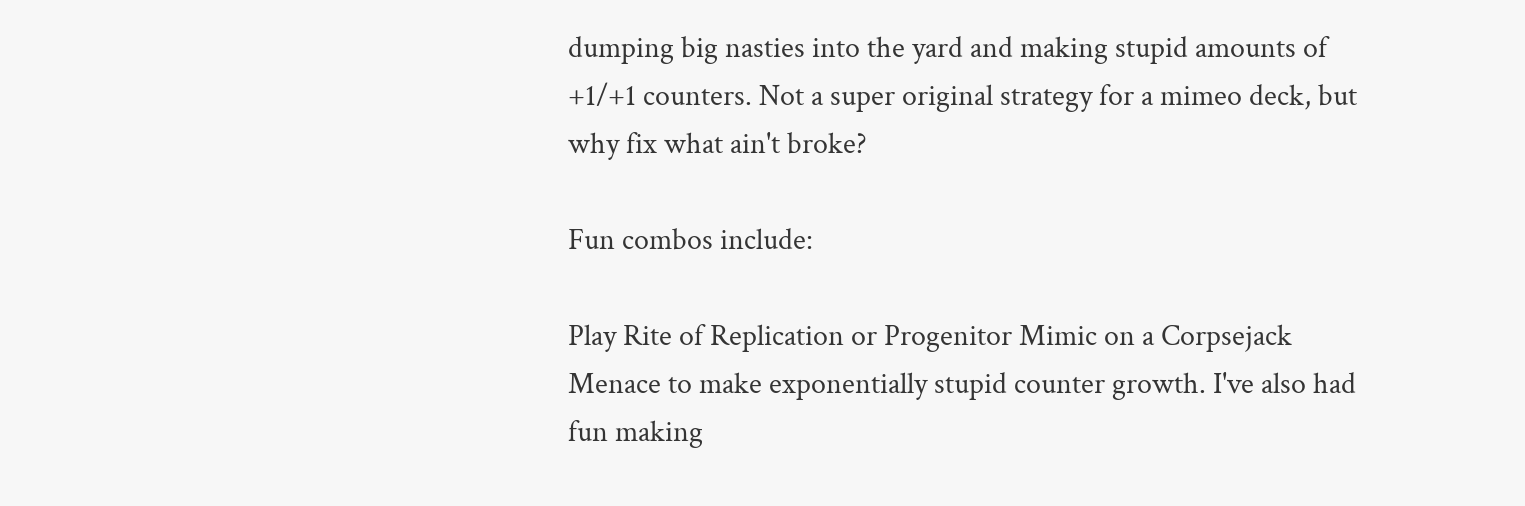dumping big nasties into the yard and making stupid amounts of +1/+1 counters. Not a super original strategy for a mimeo deck, but why fix what ain't broke?

Fun combos include:

Play Rite of Replication or Progenitor Mimic on a Corpsejack Menace to make exponentially stupid counter growth. I've also had fun making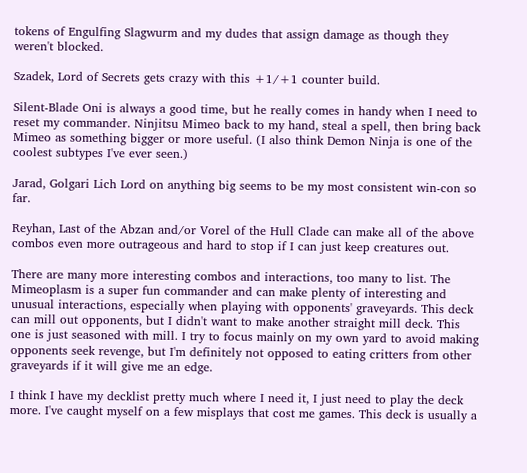tokens of Engulfing Slagwurm and my dudes that assign damage as though they weren't blocked.

Szadek, Lord of Secrets gets crazy with this +1/+1 counter build.

Silent-Blade Oni is always a good time, but he really comes in handy when I need to reset my commander. Ninjitsu Mimeo back to my hand, steal a spell, then bring back Mimeo as something bigger or more useful. (I also think Demon Ninja is one of the coolest subtypes I've ever seen.)

Jarad, Golgari Lich Lord on anything big seems to be my most consistent win-con so far.

Reyhan, Last of the Abzan and/or Vorel of the Hull Clade can make all of the above combos even more outrageous and hard to stop if I can just keep creatures out.

There are many more interesting combos and interactions, too many to list. The Mimeoplasm is a super fun commander and can make plenty of interesting and unusual interactions, especially when playing with opponents' graveyards. This deck can mill out opponents, but I didn't want to make another straight mill deck. This one is just seasoned with mill. I try to focus mainly on my own yard to avoid making opponents seek revenge, but I'm definitely not opposed to eating critters from other graveyards if it will give me an edge.

I think I have my decklist pretty much where I need it, I just need to play the deck more. I've caught myself on a few misplays that cost me games. This deck is usually a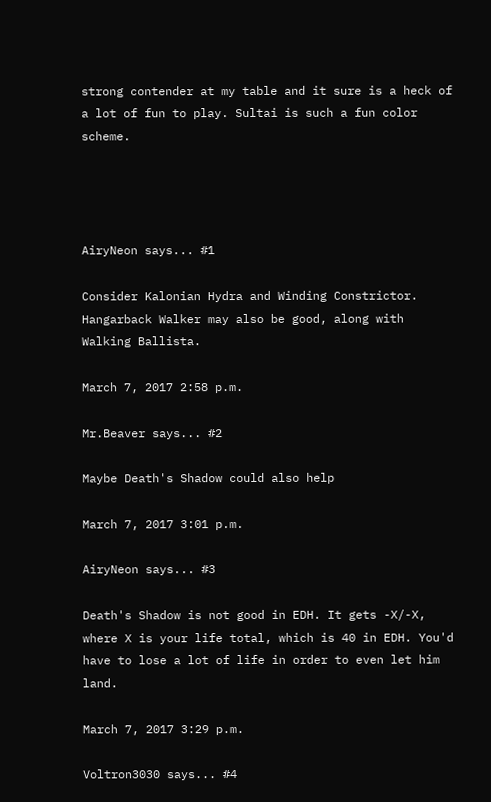strong contender at my table and it sure is a heck of a lot of fun to play. Sultai is such a fun color scheme.




AiryNeon says... #1

Consider Kalonian Hydra and Winding Constrictor. Hangarback Walker may also be good, along with Walking Ballista.

March 7, 2017 2:58 p.m.

Mr.Beaver says... #2

Maybe Death's Shadow could also help

March 7, 2017 3:01 p.m.

AiryNeon says... #3

Death's Shadow is not good in EDH. It gets -X/-X, where X is your life total, which is 40 in EDH. You'd have to lose a lot of life in order to even let him land.

March 7, 2017 3:29 p.m.

Voltron3030 says... #4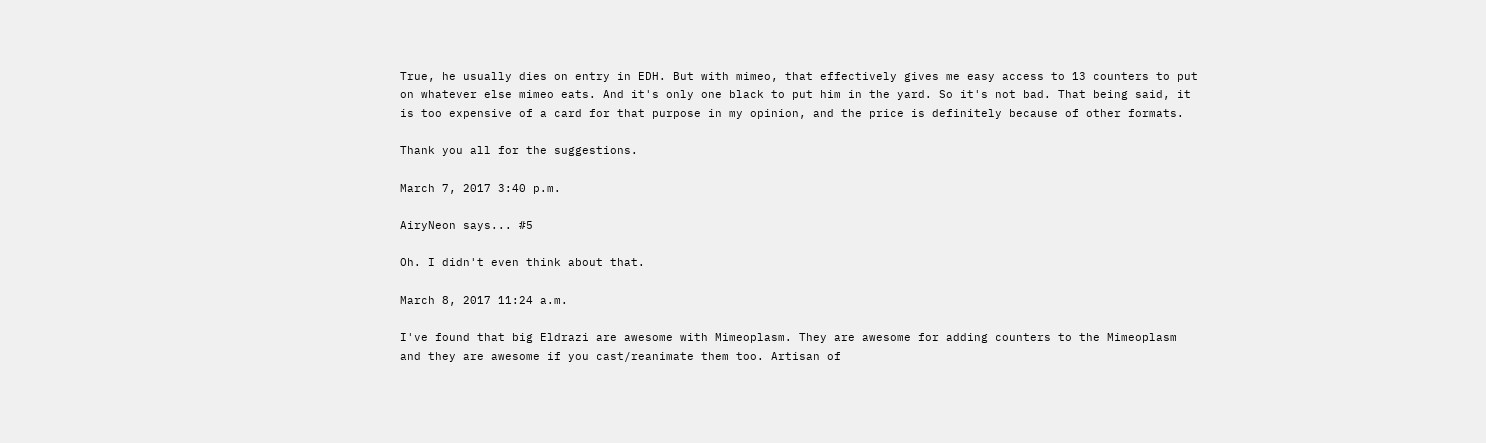True, he usually dies on entry in EDH. But with mimeo, that effectively gives me easy access to 13 counters to put on whatever else mimeo eats. And it's only one black to put him in the yard. So it's not bad. That being said, it is too expensive of a card for that purpose in my opinion, and the price is definitely because of other formats.

Thank you all for the suggestions.

March 7, 2017 3:40 p.m.

AiryNeon says... #5

Oh. I didn't even think about that.

March 8, 2017 11:24 a.m.

I've found that big Eldrazi are awesome with Mimeoplasm. They are awesome for adding counters to the Mimeoplasm and they are awesome if you cast/reanimate them too. Artisan of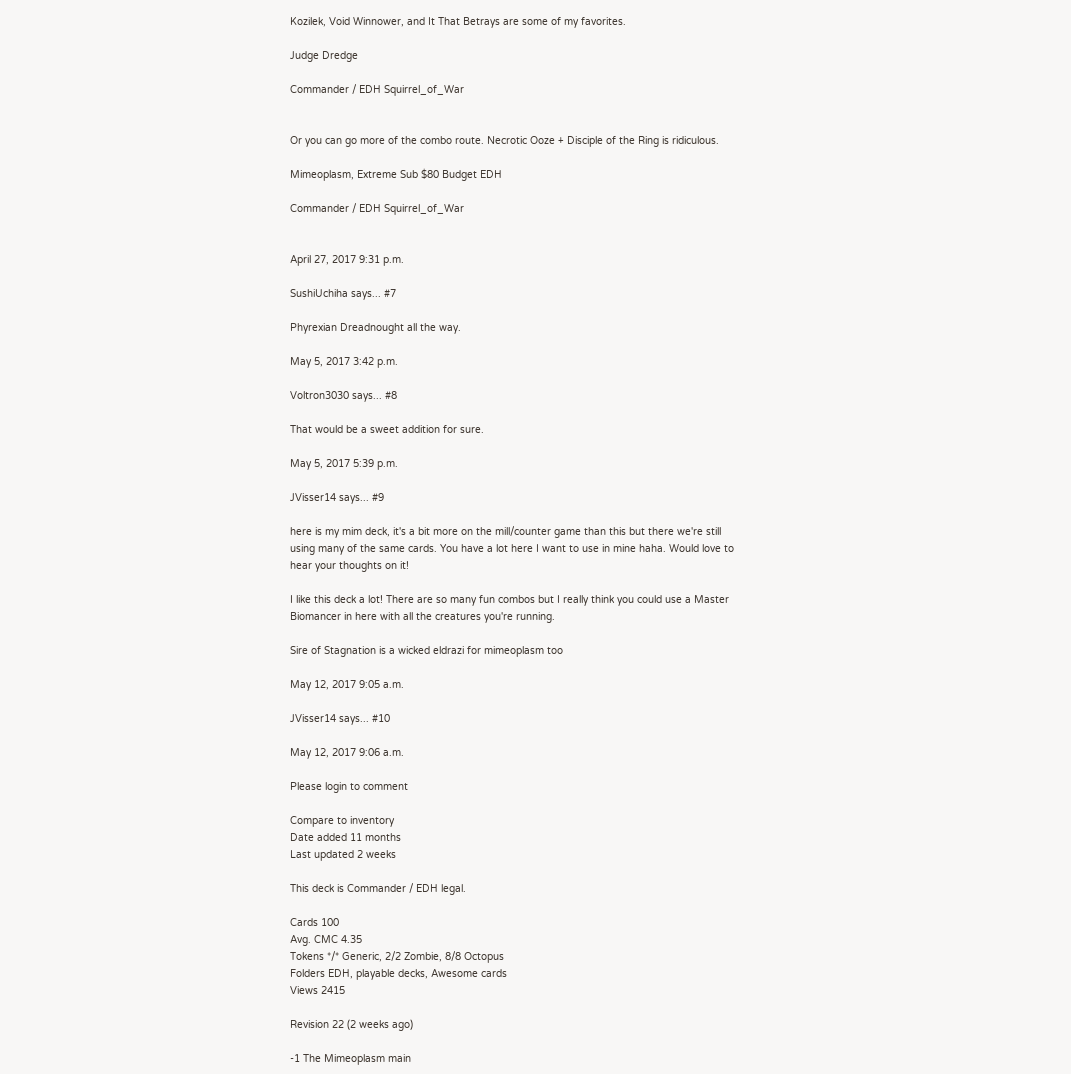Kozilek, Void Winnower, and It That Betrays are some of my favorites.

Judge Dredge

Commander / EDH Squirrel_of_War


Or you can go more of the combo route. Necrotic Ooze + Disciple of the Ring is ridiculous.

Mimeoplasm, Extreme Sub $80 Budget EDH

Commander / EDH Squirrel_of_War


April 27, 2017 9:31 p.m.

SushiUchiha says... #7

Phyrexian Dreadnought all the way.

May 5, 2017 3:42 p.m.

Voltron3030 says... #8

That would be a sweet addition for sure.

May 5, 2017 5:39 p.m.

JVisser14 says... #9

here is my mim deck, it's a bit more on the mill/counter game than this but there we're still using many of the same cards. You have a lot here I want to use in mine haha. Would love to hear your thoughts on it!

I like this deck a lot! There are so many fun combos but I really think you could use a Master Biomancer in here with all the creatures you're running.

Sire of Stagnation is a wicked eldrazi for mimeoplasm too

May 12, 2017 9:05 a.m.

JVisser14 says... #10

May 12, 2017 9:06 a.m.

Please login to comment

Compare to inventory
Date added 11 months
Last updated 2 weeks

This deck is Commander / EDH legal.

Cards 100
Avg. CMC 4.35
Tokens */* Generic, 2/2 Zombie, 8/8 Octopus
Folders EDH, playable decks, Awesome cards
Views 2415

Revision 22 (2 weeks ago)

-1 The Mimeoplasm main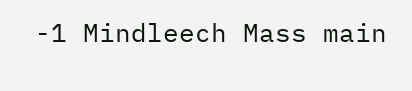-1 Mindleech Mass main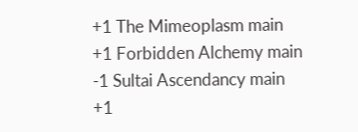+1 The Mimeoplasm main
+1 Forbidden Alchemy main
-1 Sultai Ascendancy main
+1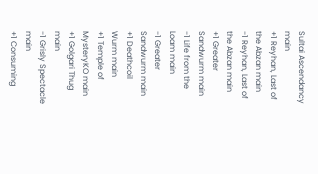Sultai Ascendancy main
+1 Reyhan, Last of the Abzan main
-1 Reyhan, Last of the Abzan main
+1 Greater Sandwurm main
-1 Life from the Loam main
-1 Greater Sandwurm main
+1 Deathcoil Wurm main
+1 Temple of MysteryKO main
+1 Golgari Thug main
-1 Grisly Spectacle main
+1 Consuming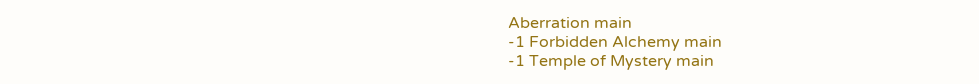Aberration main
-1 Forbidden Alchemy main
-1 Temple of Mystery main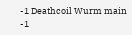-1 Deathcoil Wurm main
-1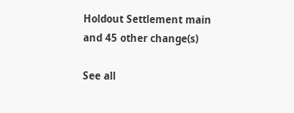Holdout Settlement main
and 45 other change(s)

See all